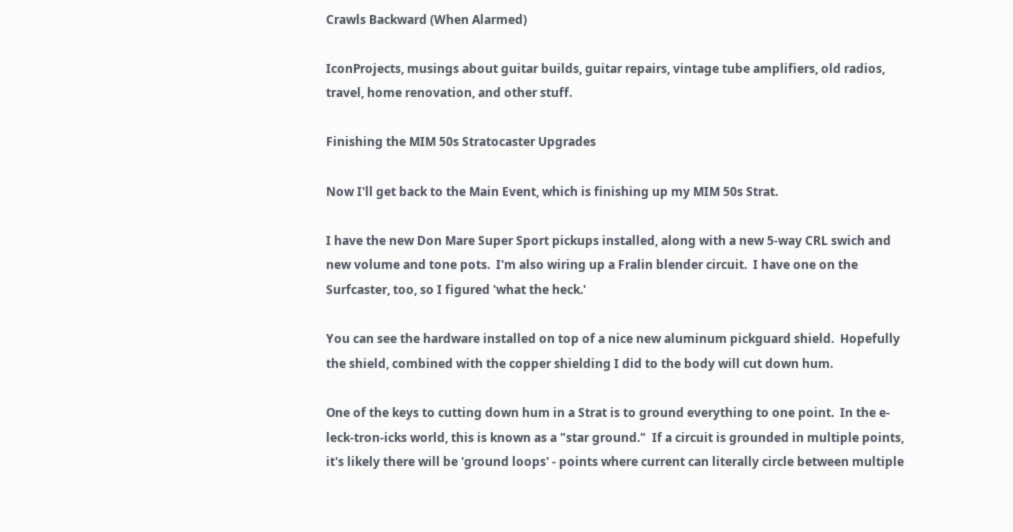Crawls Backward (When Alarmed)

IconProjects, musings about guitar builds, guitar repairs, vintage tube amplifiers, old radios, travel, home renovation, and other stuff.

Finishing the MIM 50s Stratocaster Upgrades

Now I'll get back to the Main Event, which is finishing up my MIM 50s Strat.

I have the new Don Mare Super Sport pickups installed, along with a new 5-way CRL swich and new volume and tone pots.  I'm also wiring up a Fralin blender circuit.  I have one on the Surfcaster, too, so I figured 'what the heck.'

You can see the hardware installed on top of a nice new aluminum pickguard shield.  Hopefully the shield, combined with the copper shielding I did to the body will cut down hum.

One of the keys to cutting down hum in a Strat is to ground everything to one point.  In the e-leck-tron-icks world, this is known as a "star ground."  If a circuit is grounded in multiple points, it's likely there will be 'ground loops' - points where current can literally circle between multiple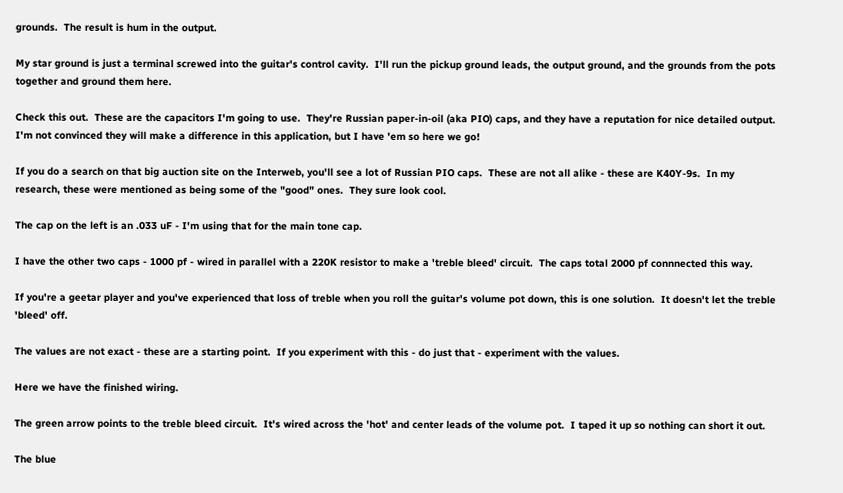grounds.  The result is hum in the output.

My star ground is just a terminal screwed into the guitar's control cavity.  I'll run the pickup ground leads, the output ground, and the grounds from the pots together and ground them here.

Check this out.  These are the capacitors I'm going to use.  They're Russian paper-in-oil (aka PIO) caps, and they have a reputation for nice detailed output.  I'm not convinced they will make a difference in this application, but I have 'em so here we go!

If you do a search on that big auction site on the Interweb, you'll see a lot of Russian PIO caps.  These are not all alike - these are K40Y-9s.  In my research, these were mentioned as being some of the "good" ones.  They sure look cool.

The cap on the left is an .033 uF - I'm using that for the main tone cap.

I have the other two caps - 1000 pf - wired in parallel with a 220K resistor to make a 'treble bleed' circuit.  The caps total 2000 pf connnected this way.

If you're a geetar player and you've experienced that loss of treble when you roll the guitar's volume pot down, this is one solution.  It doesn't let the treble 'bleed' off.

The values are not exact - these are a starting point.  If you experiment with this - do just that - experiment with the values.

Here we have the finished wiring.

The green arrow points to the treble bleed circuit.  It's wired across the 'hot' and center leads of the volume pot.  I taped it up so nothing can short it out.

The blue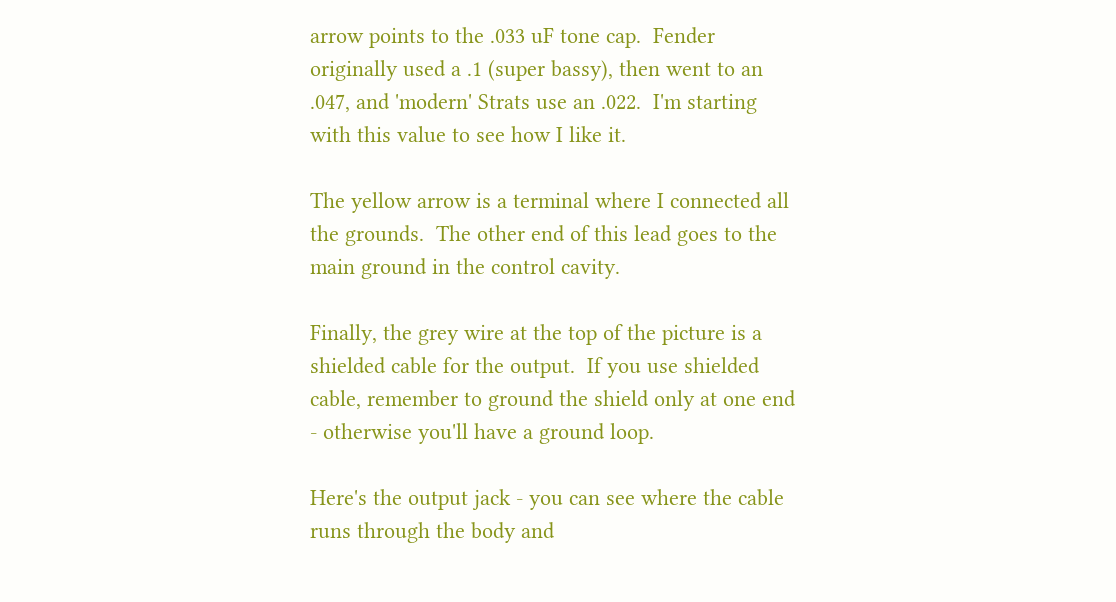arrow points to the .033 uF tone cap.  Fender originally used a .1 (super bassy), then went to an .047, and 'modern' Strats use an .022.  I'm starting with this value to see how I like it.

The yellow arrow is a terminal where I connected all the grounds.  The other end of this lead goes to the main ground in the control cavity.

Finally, the grey wire at the top of the picture is a shielded cable for the output.  If you use shielded cable, remember to ground the shield only at one end - otherwise you'll have a ground loop.

Here's the output jack - you can see where the cable runs through the body and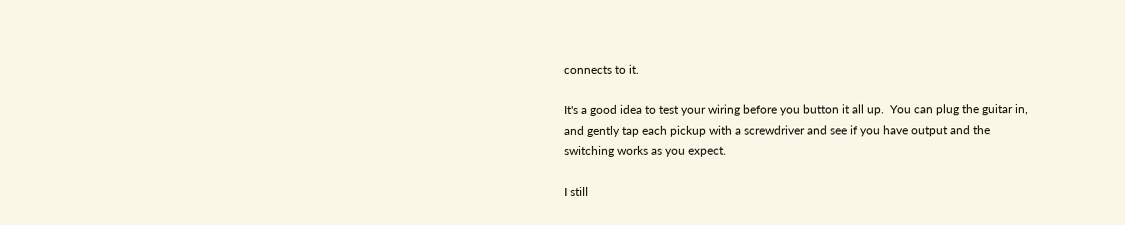connects to it.

It's a good idea to test your wiring before you button it all up.  You can plug the guitar in, and gently tap each pickup with a screwdriver and see if you have output and the switching works as you expect.

I still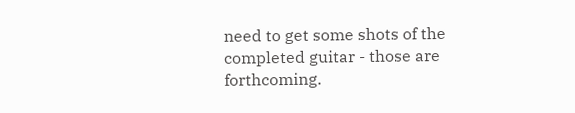need to get some shots of the completed guitar - those are forthcoming.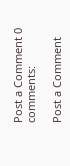Post a Comment 0 comments:

Post a Comment